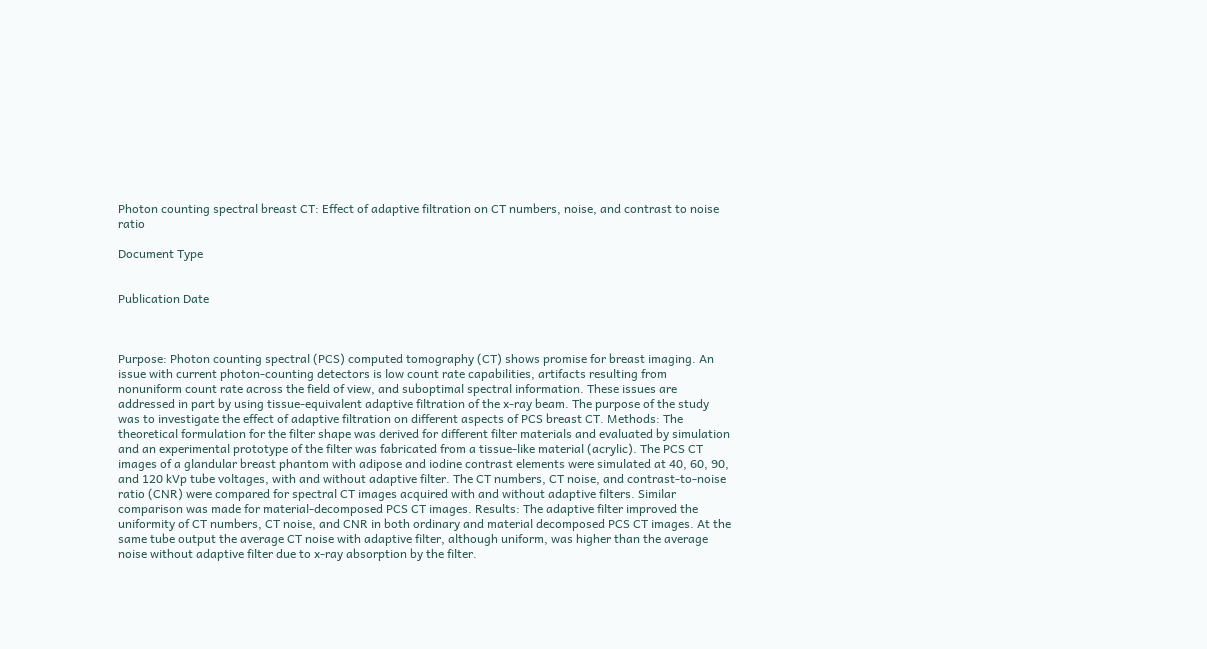Photon counting spectral breast CT: Effect of adaptive filtration on CT numbers, noise, and contrast to noise ratio

Document Type


Publication Date



Purpose: Photon counting spectral (PCS) computed tomography (CT) shows promise for breast imaging. An issue with current photon-counting detectors is low count rate capabilities, artifacts resulting from nonuniform count rate across the field of view, and suboptimal spectral information. These issues are addressed in part by using tissue-equivalent adaptive filtration of the x-ray beam. The purpose of the study was to investigate the effect of adaptive filtration on different aspects of PCS breast CT. Methods: The theoretical formulation for the filter shape was derived for different filter materials and evaluated by simulation and an experimental prototype of the filter was fabricated from a tissue-like material (acrylic). The PCS CT images of a glandular breast phantom with adipose and iodine contrast elements were simulated at 40, 60, 90, and 120 kVp tube voltages, with and without adaptive filter. The CT numbers, CT noise, and contrast-to-noise ratio (CNR) were compared for spectral CT images acquired with and without adaptive filters. Similar comparison was made for material-decomposed PCS CT images. Results: The adaptive filter improved the uniformity of CT numbers, CT noise, and CNR in both ordinary and material decomposed PCS CT images. At the same tube output the average CT noise with adaptive filter, although uniform, was higher than the average noise without adaptive filter due to x-ray absorption by the filter.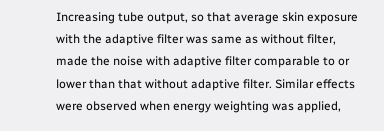Increasing tube output, so that average skin exposure with the adaptive filter was same as without filter, made the noise with adaptive filter comparable to or lower than that without adaptive filter. Similar effects were observed when energy weighting was applied,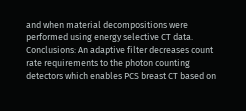and when material decompositions were performed using energy selective CT data. Conclusions: An adaptive filter decreases count rate requirements to the photon counting detectors which enables PCS breast CT based on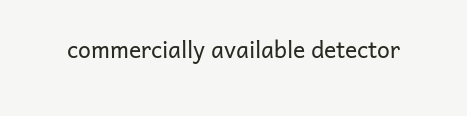commercially available detector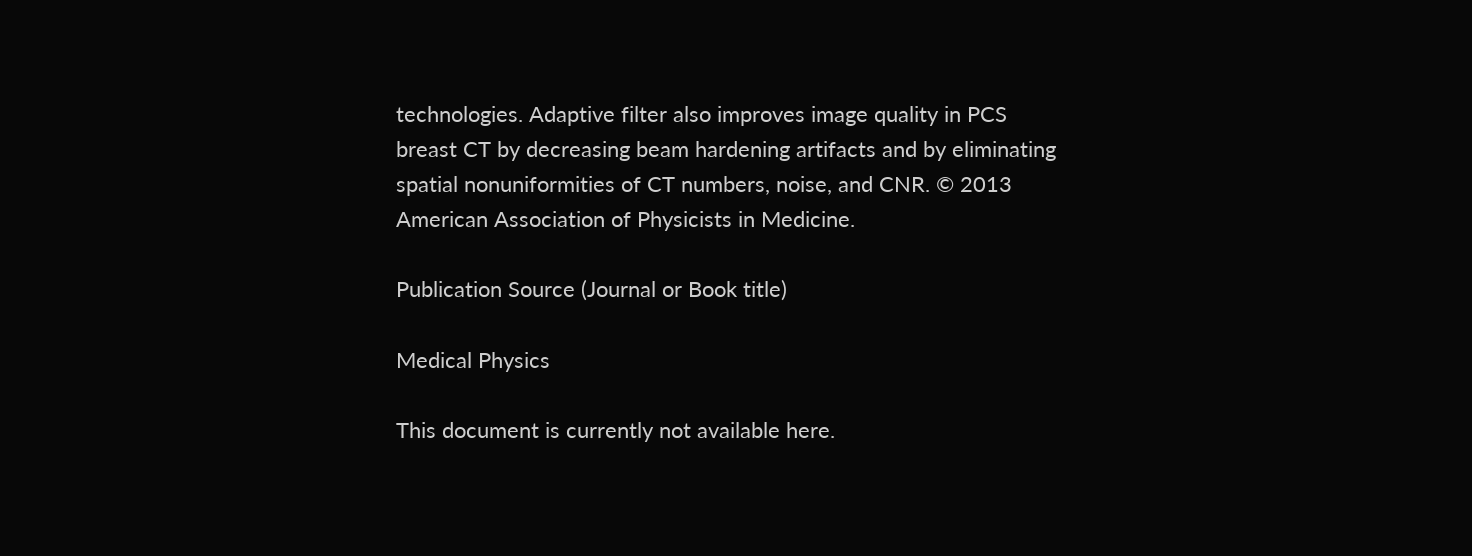technologies. Adaptive filter also improves image quality in PCS breast CT by decreasing beam hardening artifacts and by eliminating spatial nonuniformities of CT numbers, noise, and CNR. © 2013 American Association of Physicists in Medicine.

Publication Source (Journal or Book title)

Medical Physics

This document is currently not available here.